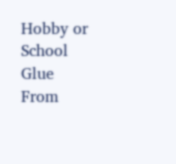Hobby or School Glue From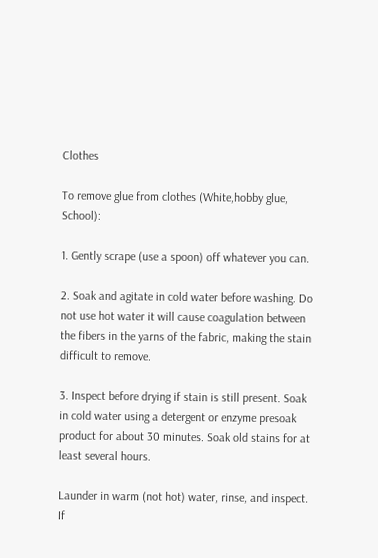Clothes

To remove glue from clothes (White,hobby glue, School):

1. Gently scrape (use a spoon) off whatever you can.

2. Soak and agitate in cold water before washing. Do not use hot water it will cause coagulation between the fibers in the yarns of the fabric, making the stain difficult to remove.

3. Inspect before drying if stain is still present. Soak in cold water using a detergent or enzyme presoak product for about 30 minutes. Soak old stains for at least several hours.

Launder in warm (not hot) water, rinse, and inspect. If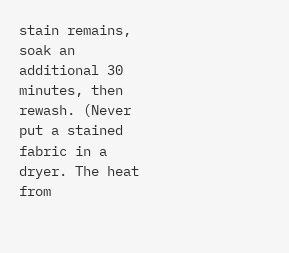stain remains, soak an additional 30 minutes, then rewash. (Never put a stained fabric in a dryer. The heat from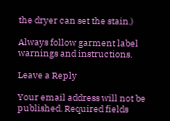the dryer can set the stain.)

Always follow garment label warnings and instructions.

Leave a Reply

Your email address will not be published. Required fields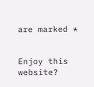are marked *


Enjoy this website?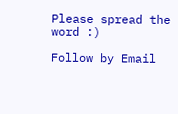Please spread the word :)

Follow by Email